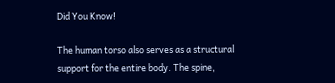Did You Know!

The human torso also serves as a structural support for the entire body. The spine,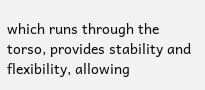which runs through the torso, provides stability and flexibility, allowing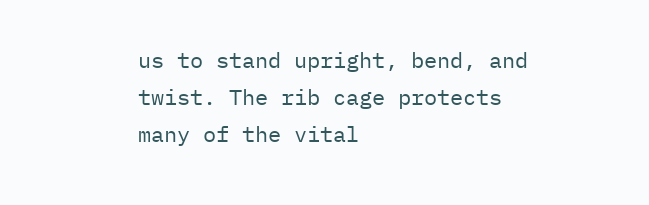us to stand upright, bend, and twist. The rib cage protects many of the vital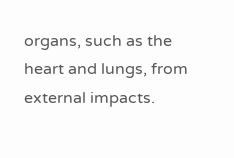organs, such as the heart and lungs, from external impacts.